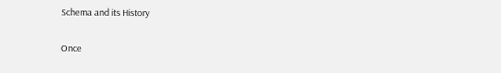Schema and its History

Once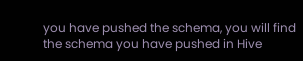you have pushed the schema, you will find the schema you have pushed in Hive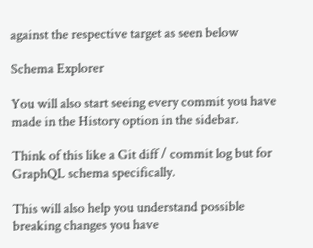against the respective target as seen below

Schema Explorer

You will also start seeing every commit you have made in the History option in the sidebar.

Think of this like a Git diff / commit log but for GraphQL schema specifically.

This will also help you understand possible breaking changes you have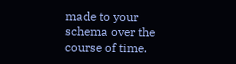made to your schema over the course of time.